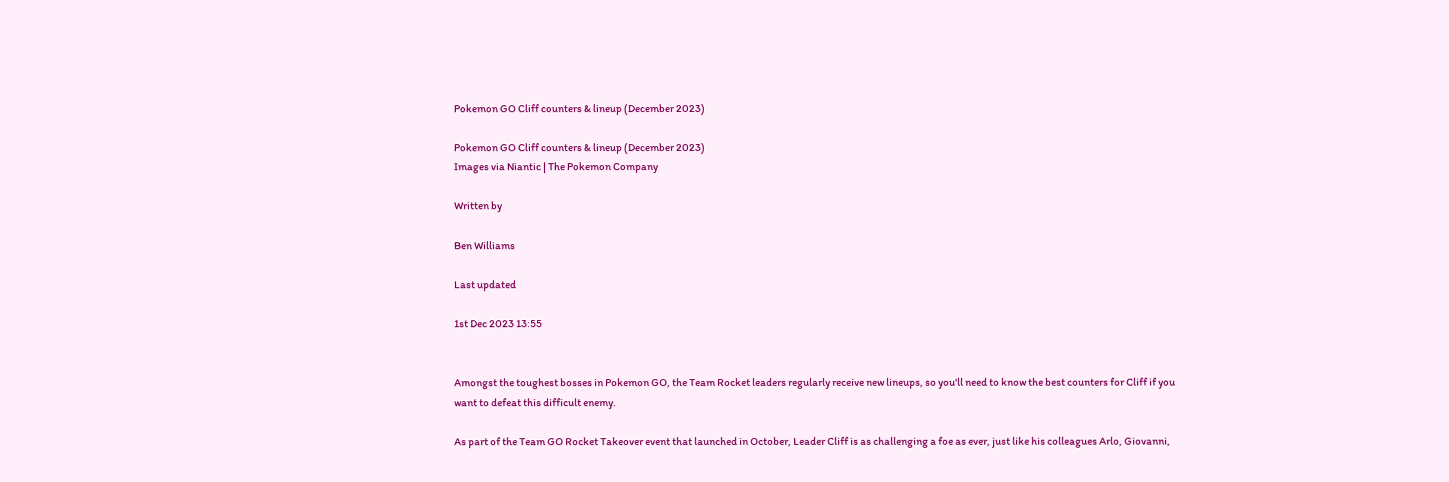Pokemon GO Cliff counters & lineup (December 2023)

Pokemon GO Cliff counters & lineup (December 2023)
Images via Niantic | The Pokemon Company

Written by

Ben Williams

Last updated

1st Dec 2023 13:55


Amongst the toughest bosses in Pokemon GO, the Team Rocket leaders regularly receive new lineups, so you'll need to know the best counters for Cliff if you want to defeat this difficult enemy.

As part of the Team GO Rocket Takeover event that launched in October, Leader Cliff is as challenging a foe as ever, just like his colleagues Arlo, Giovanni,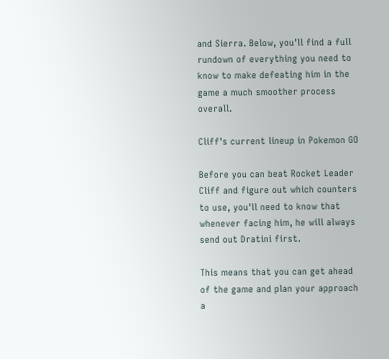and Sierra. Below, you'll find a full rundown of everything you need to know to make defeating him in the game a much smoother process overall.

Cliff's current lineup in Pokemon GO

Before you can beat Rocket Leader Cliff and figure out which counters to use, you'll need to know that whenever facing him, he will always send out Dratini first.

This means that you can get ahead of the game and plan your approach a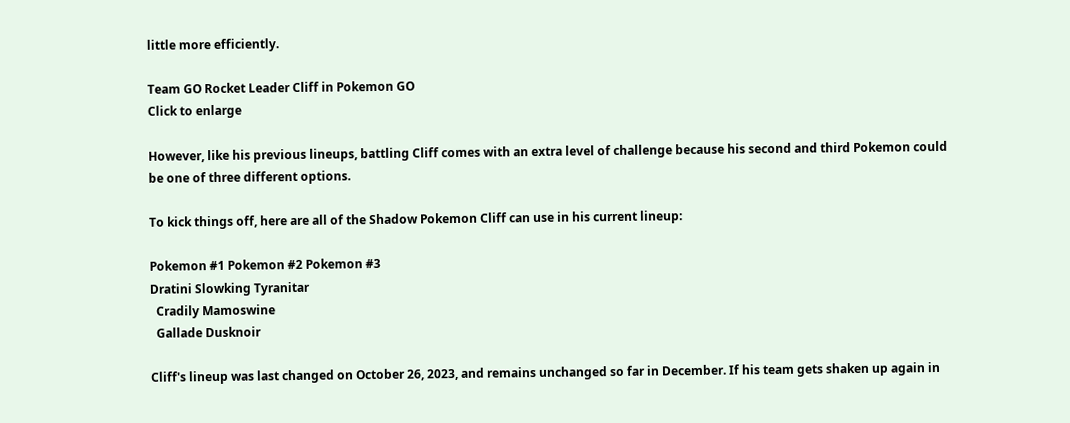little more efficiently.

Team GO Rocket Leader Cliff in Pokemon GO
Click to enlarge

However, like his previous lineups, battling Cliff comes with an extra level of challenge because his second and third Pokemon could be one of three different options.

To kick things off, here are all of the Shadow Pokemon Cliff can use in his current lineup:

Pokemon #1 Pokemon #2 Pokemon #3
Dratini Slowking Tyranitar
  Cradily Mamoswine
  Gallade Dusknoir

Cliff's lineup was last changed on October 26, 2023, and remains unchanged so far in December. If his team gets shaken up again in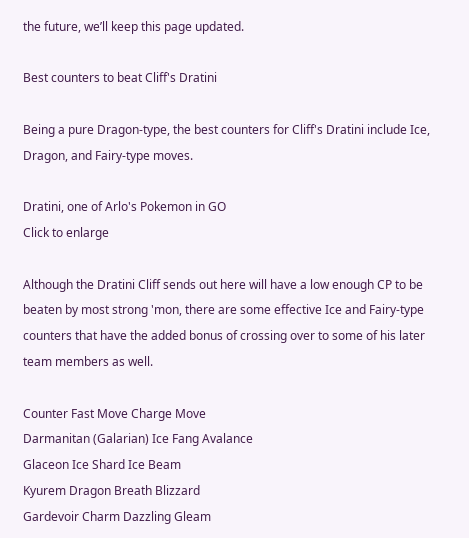the future, we’ll keep this page updated.

Best counters to beat Cliff's Dratini

Being a pure Dragon-type, the best counters for Cliff's Dratini include Ice, Dragon, and Fairy-type moves.

Dratini, one of Arlo's Pokemon in GO
Click to enlarge

Although the Dratini Cliff sends out here will have a low enough CP to be beaten by most strong 'mon, there are some effective Ice and Fairy-type counters that have the added bonus of crossing over to some of his later team members as well.

Counter Fast Move Charge Move
Darmanitan (Galarian) Ice Fang Avalance
Glaceon Ice Shard Ice Beam
Kyurem Dragon Breath Blizzard
Gardevoir Charm Dazzling Gleam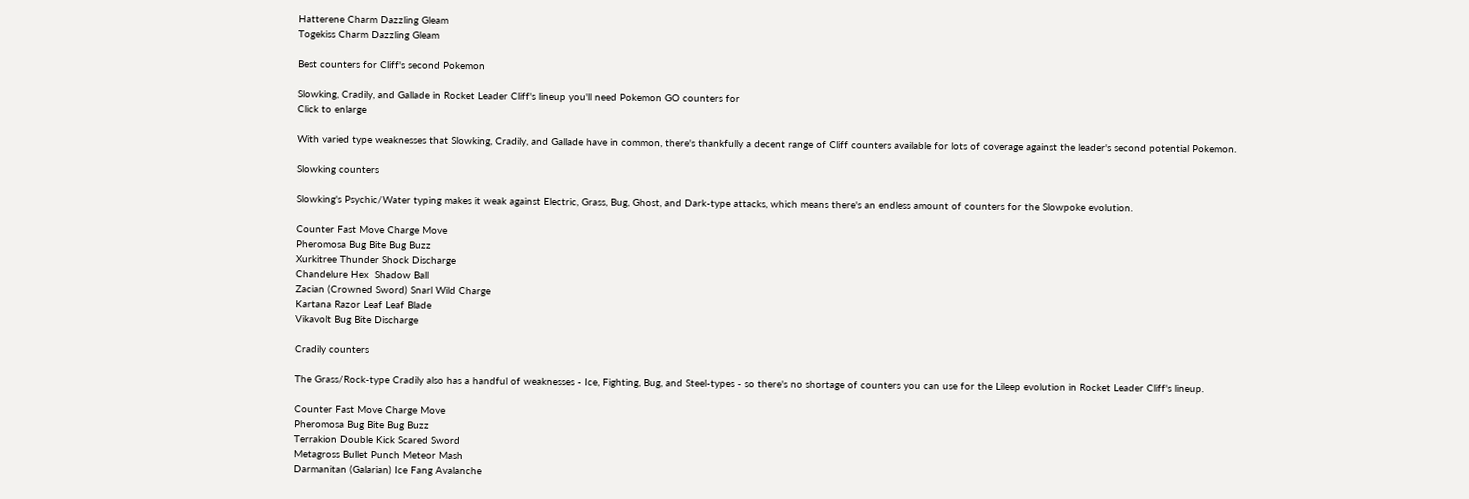Hatterene Charm Dazzling Gleam
Togekiss Charm Dazzling Gleam

Best counters for Cliff's second Pokemon

Slowking, Cradily, and Gallade in Rocket Leader Cliff's lineup you'll need Pokemon GO counters for
Click to enlarge

With varied type weaknesses that Slowking, Cradily, and Gallade have in common, there's thankfully a decent range of Cliff counters available for lots of coverage against the leader's second potential Pokemon.

Slowking counters

Slowking's Psychic/Water typing makes it weak against Electric, Grass, Bug, Ghost, and Dark-type attacks, which means there's an endless amount of counters for the Slowpoke evolution.

Counter Fast Move Charge Move
Pheromosa Bug Bite Bug Buzz
Xurkitree Thunder Shock Discharge
Chandelure Hex  Shadow Ball
Zacian (Crowned Sword) Snarl Wild Charge
Kartana Razor Leaf Leaf Blade
Vikavolt Bug Bite Discharge

Cradily counters

The Grass/Rock-type Cradily also has a handful of weaknesses - Ice, Fighting, Bug, and Steel-types - so there's no shortage of counters you can use for the Lileep evolution in Rocket Leader Cliff's lineup.

Counter Fast Move Charge Move
Pheromosa Bug Bite Bug Buzz
Terrakion Double Kick Scared Sword
Metagross Bullet Punch Meteor Mash
Darmanitan (Galarian) Ice Fang Avalanche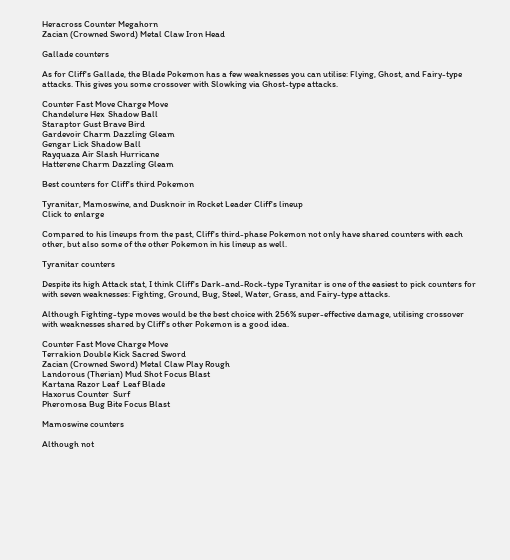Heracross Counter Megahorn
Zacian (Crowned Sword) Metal Claw Iron Head

Gallade counters

As for Cliff's Gallade, the Blade Pokemon has a few weaknesses you can utilise: Flying, Ghost, and Fairy-type attacks. This gives you some crossover with Slowking via Ghost-type attacks.

Counter Fast Move Charge Move
Chandelure Hex  Shadow Ball
Staraptor Gust Brave Bird
Gardevoir Charm Dazzling Gleam
Gengar Lick Shadow Ball
Rayquaza Air Slash Hurricane
Hatterene Charm Dazzling Gleam

Best counters for Cliff's third Pokemon

Tyranitar, Mamoswine, and Dusknoir in Rocket Leader Cliff's lineup
Click to enlarge

Compared to his lineups from the past, Cliff's third-phase Pokemon not only have shared counters with each other, but also some of the other Pokemon in his lineup as well.

Tyranitar counters

Despite its high Attack stat, I think Cliff's Dark-and-Rock-type Tyranitar is one of the easiest to pick counters for with seven weaknesses: Fighting, Ground, Bug, Steel, Water, Grass, and Fairy-type attacks.

Although Fighting-type moves would be the best choice with 256% super-effective damage, utilising crossover with weaknesses shared by Cliff's other Pokemon is a good idea.

Counter Fast Move Charge Move
Terrakion Double Kick Sacred Sword
Zacian (Crowned Sword) Metal Claw Play Rough
Landorous (Therian) Mud Shot Focus Blast
Kartana Razor Leaf  Leaf Blade
Haxorus Counter  Surf
Pheromosa Bug Bite Focus Blast

Mamoswine counters

Although not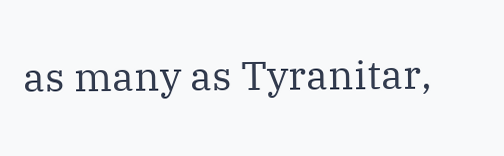as many as Tyranitar,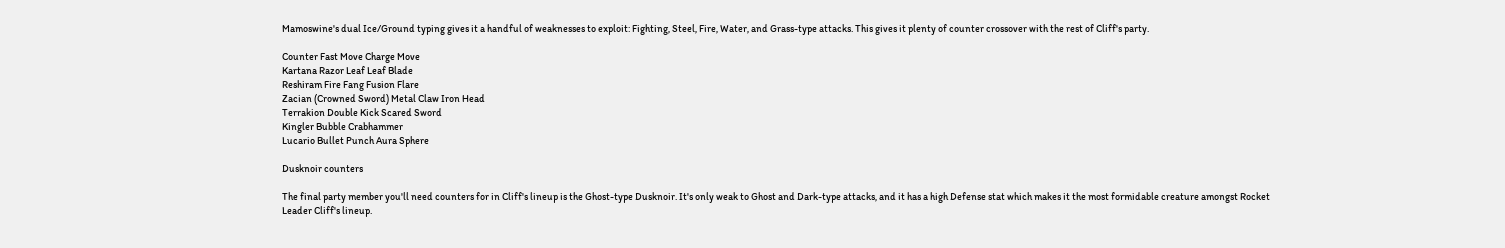Mamoswine's dual Ice/Ground typing gives it a handful of weaknesses to exploit: Fighting, Steel, Fire, Water, and Grass-type attacks. This gives it plenty of counter crossover with the rest of Cliff's party.

Counter Fast Move Charge Move
Kartana Razor Leaf Leaf Blade
Reshiram Fire Fang Fusion Flare
Zacian (Crowned Sword) Metal Claw Iron Head
Terrakion Double Kick Scared Sword
Kingler Bubble Crabhammer
Lucario Bullet Punch Aura Sphere

Dusknoir counters

The final party member you'll need counters for in Cliff's lineup is the Ghost-type Dusknoir. It's only weak to Ghost and Dark-type attacks, and it has a high Defense stat which makes it the most formidable creature amongst Rocket Leader Cliff's lineup.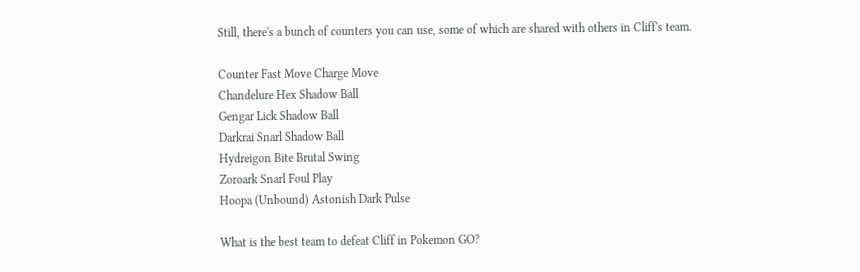Still, there's a bunch of counters you can use, some of which are shared with others in Cliff's team.

Counter Fast Move Charge Move
Chandelure Hex Shadow Ball
Gengar Lick Shadow Ball
Darkrai Snarl Shadow Ball
Hydreigon Bite Brutal Swing
Zoroark Snarl Foul Play
Hoopa (Unbound) Astonish Dark Pulse

What is the best team to defeat Cliff in Pokemon GO?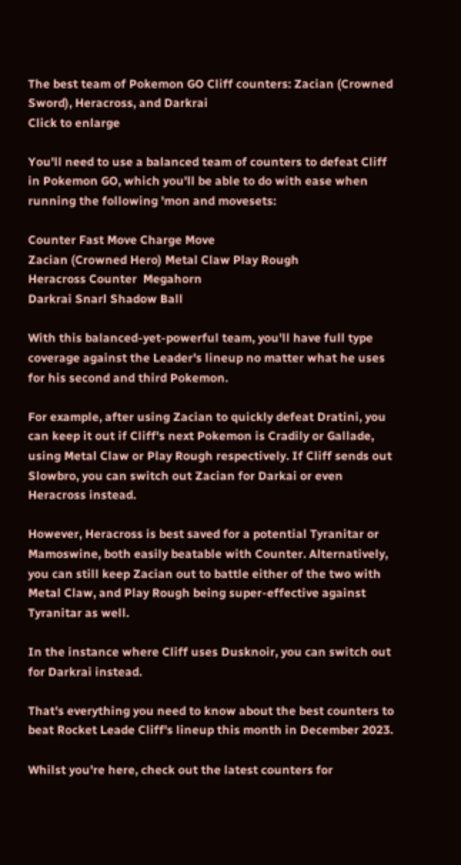The best team of Pokemon GO Cliff counters: Zacian (Crowned Sword), Heracross, and Darkrai
Click to enlarge

You'll need to use a balanced team of counters to defeat Cliff in Pokemon GO, which you'll be able to do with ease when running the following 'mon and movesets:

Counter Fast Move Charge Move
Zacian (Crowned Hero) Metal Claw Play Rough
Heracross Counter  Megahorn
Darkrai Snarl Shadow Ball

With this balanced-yet-powerful team, you'll have full type coverage against the Leader's lineup no matter what he uses for his second and third Pokemon.

For example, after using Zacian to quickly defeat Dratini, you can keep it out if Cliff's next Pokemon is Cradily or Gallade, using Metal Claw or Play Rough respectively. If Cliff sends out Slowbro, you can switch out Zacian for Darkai or even Heracross instead.

However, Heracross is best saved for a potential Tyranitar or Mamoswine, both easily beatable with Counter. Alternatively, you can still keep Zacian out to battle either of the two with Metal Claw, and Play Rough being super-effective against Tyranitar as well.

In the instance where Cliff uses Dusknoir, you can switch out for Darkrai instead.

That's everything you need to know about the best counters to beat Rocket Leade Cliff's lineup this month in December 2023.

Whilst you're here, check out the latest counters for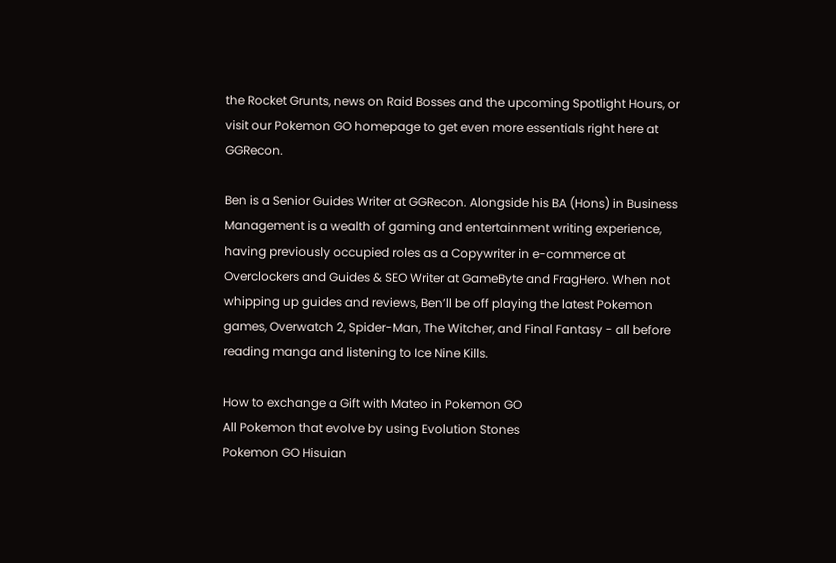the Rocket Grunts, news on Raid Bosses and the upcoming Spotlight Hours, or visit our Pokemon GO homepage to get even more essentials right here at GGRecon.

Ben is a Senior Guides Writer at GGRecon. Alongside his BA (Hons) in Business Management is a wealth of gaming and entertainment writing experience, having previously occupied roles as a Copywriter in e-commerce at Overclockers and Guides & SEO Writer at GameByte and FragHero. When not whipping up guides and reviews, Ben’ll be off playing the latest Pokemon games, Overwatch 2, Spider-Man, The Witcher, and Final Fantasy - all before reading manga and listening to Ice Nine Kills.

How to exchange a Gift with Mateo in Pokemon GO
All Pokemon that evolve by using Evolution Stones
Pokemon GO Hisuian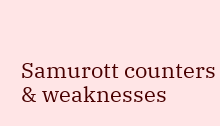Samurott counters & weaknesses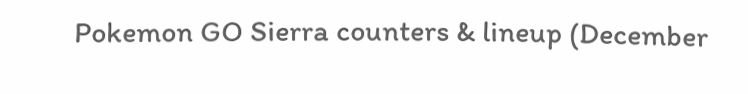Pokemon GO Sierra counters & lineup (December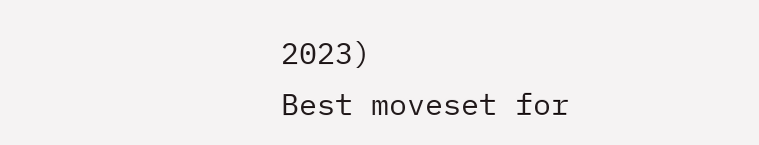2023)
Best moveset for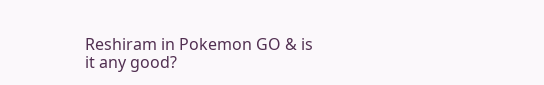Reshiram in Pokemon GO & is it any good?